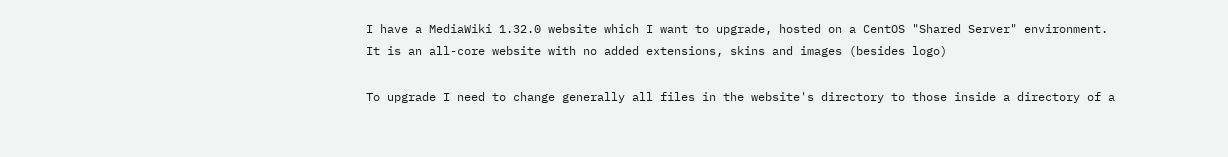I have a MediaWiki 1.32.0 website which I want to upgrade, hosted on a CentOS "Shared Server" environment.
It is an all-core website with no added extensions, skins and images (besides logo)

To upgrade I need to change generally all files in the website's directory to those inside a directory of a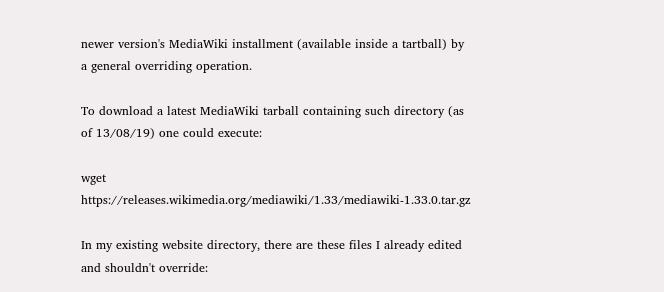newer version's MediaWiki installment (available inside a tartball) by a general overriding operation.

To download a latest MediaWiki tarball containing such directory (as of 13/08/19) one could execute:

wget https://releases.wikimedia.org/mediawiki/1.33/mediawiki-1.33.0.tar.gz

In my existing website directory, there are these files I already edited and shouldn't override: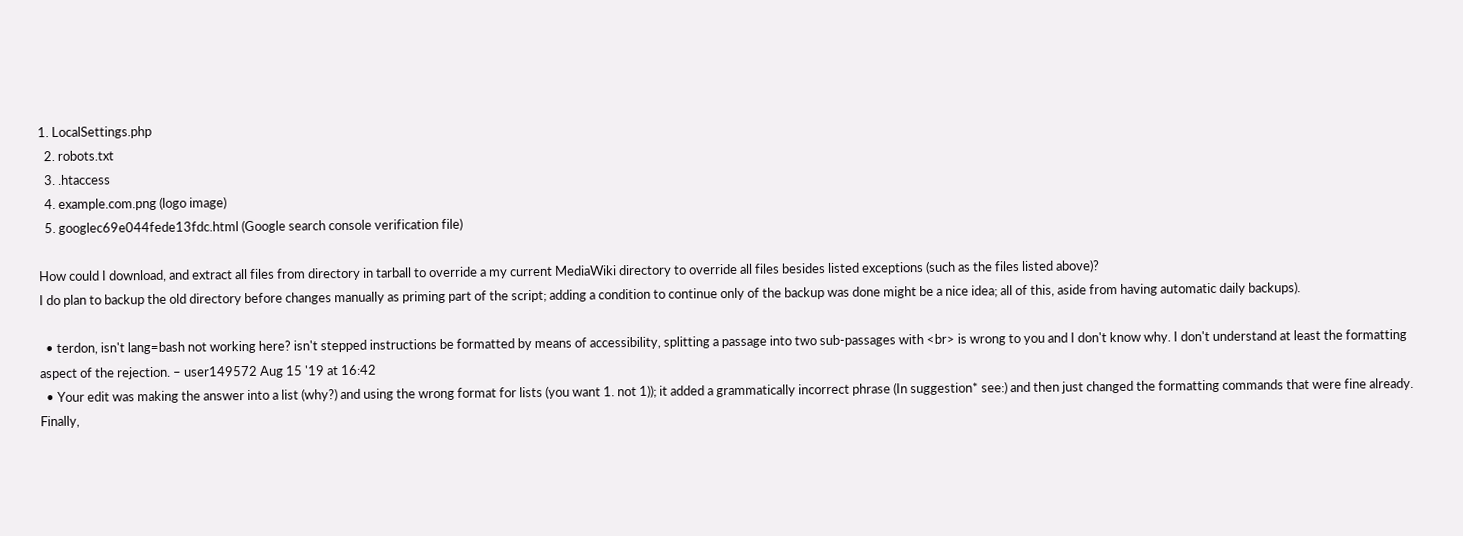1. LocalSettings.php
  2. robots.txt
  3. .htaccess
  4. example.com.png (logo image)
  5. googlec69e044fede13fdc.html (Google search console verification file)

How could I download, and extract all files from directory in tarball to override a my current MediaWiki directory to override all files besides listed exceptions (such as the files listed above)?
I do plan to backup the old directory before changes manually as priming part of the script; adding a condition to continue only of the backup was done might be a nice idea; all of this, aside from having automatic daily backups).

  • terdon, isn't lang=bash not working here? isn't stepped instructions be formatted by means of accessibility, splitting a passage into two sub-passages with <br> is wrong to you and I don't know why. I don't understand at least the formatting aspect of the rejection. – user149572 Aug 15 '19 at 16:42
  • Your edit was making the answer into a list (why?) and using the wrong format for lists (you want 1. not 1)); it added a grammatically incorrect phrase (In suggestion* see:) and then just changed the formatting commands that were fine already. Finally,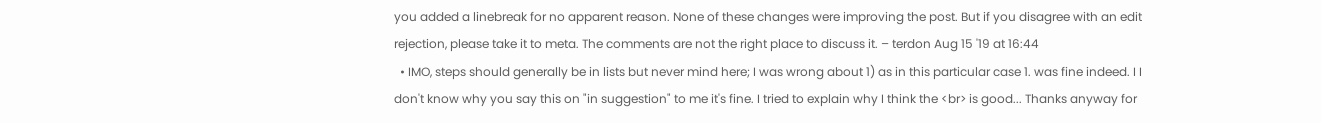you added a linebreak for no apparent reason. None of these changes were improving the post. But if you disagree with an edit rejection, please take it to meta. The comments are not the right place to discuss it. – terdon Aug 15 '19 at 16:44
  • IMO, steps should generally be in lists but never mind here; I was wrong about 1) as in this particular case 1. was fine indeed. I I don't know why you say this on "in suggestion" to me it's fine. I tried to explain why I think the <br> is good... Thanks anyway for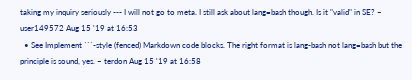taking my inquiry seriously --- I will not go to meta. I still ask about lang=bash though. Is it "valid" in SE? – user149572 Aug 15 '19 at 16:53
  • See Implement ```-style (fenced) Markdown code blocks. The right format is lang-bash not lang=bash but the principle is sound, yes. – terdon Aug 15 '19 at 16:58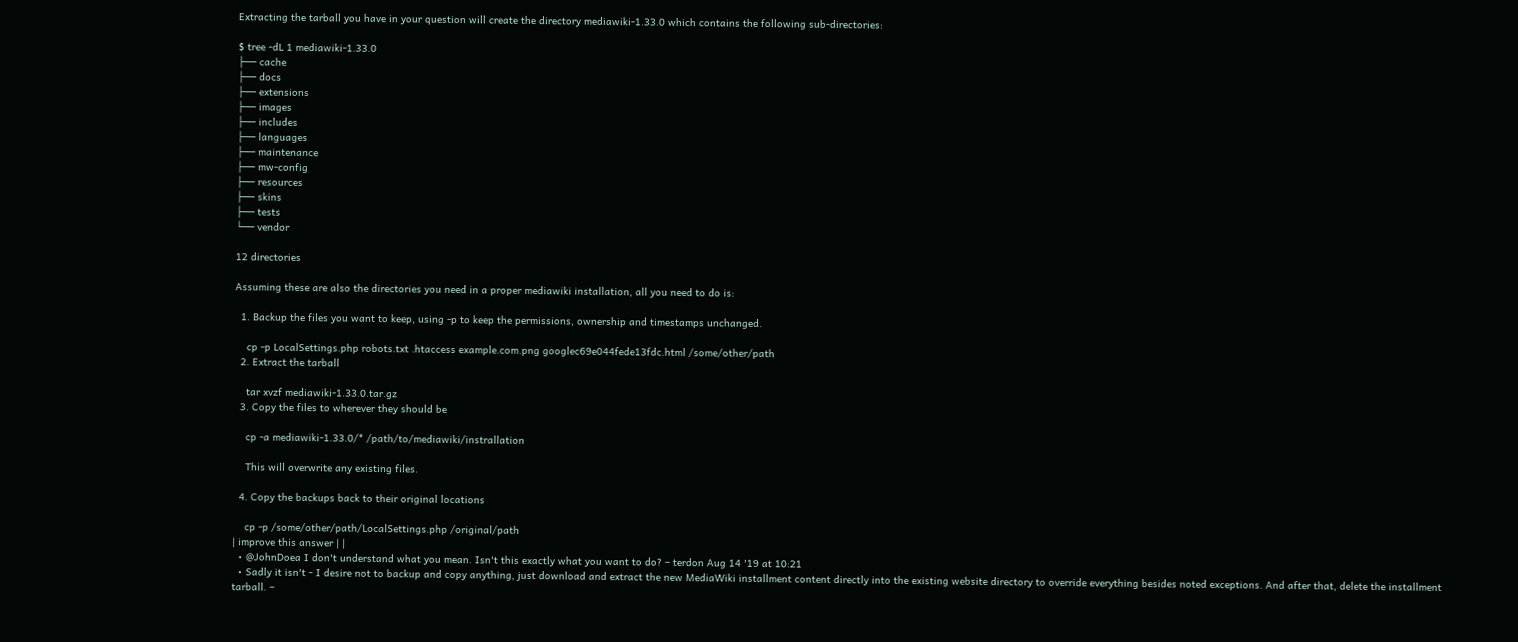Extracting the tarball you have in your question will create the directory mediawiki-1.33.0 which contains the following sub-directories:

$ tree -dL 1 mediawiki-1.33.0
├── cache
├── docs
├── extensions
├── images
├── includes
├── languages
├── maintenance
├── mw-config
├── resources
├── skins
├── tests
└── vendor

12 directories

Assuming these are also the directories you need in a proper mediawiki installation, all you need to do is:

  1. Backup the files you want to keep, using -p to keep the permissions, ownership and timestamps unchanged.

    cp -p LocalSettings.php robots.txt .htaccess example.com.png googlec69e044fede13fdc.html /some/other/path
  2. Extract the tarball

    tar xvzf mediawiki-1.33.0.tar.gz
  3. Copy the files to wherever they should be

    cp -a mediawiki-1.33.0/* /path/to/mediawiki/instrallation

    This will overwrite any existing files.

  4. Copy the backups back to their original locations

    cp -p /some/other/path/LocalSettings.php /original/path
| improve this answer | |
  • @JohnDoea I don't understand what you mean. Isn't this exactly what you want to do? – terdon Aug 14 '19 at 10:21
  • Sadly it isn't - I desire not to backup and copy anything, just download and extract the new MediaWiki installment content directly into the existing website directory to override everything besides noted exceptions. And after that, delete the installment tarball. –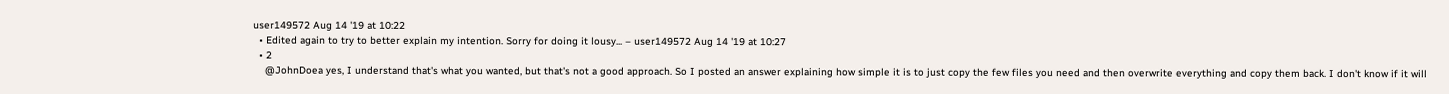user149572 Aug 14 '19 at 10:22
  • Edited again to try to better explain my intention. Sorry for doing it lousy... – user149572 Aug 14 '19 at 10:27
  • 2
    @JohnDoea yes, I understand that's what you wanted, but that's not a good approach. So I posted an answer explaining how simple it is to just copy the few files you need and then overwrite everything and copy them back. I don't know if it will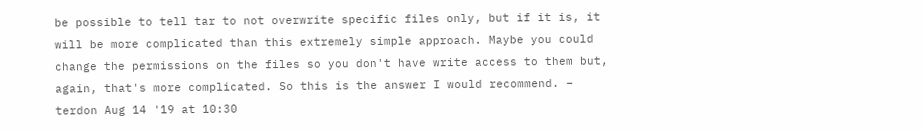be possible to tell tar to not overwrite specific files only, but if it is, it will be more complicated than this extremely simple approach. Maybe you could change the permissions on the files so you don't have write access to them but, again, that's more complicated. So this is the answer I would recommend. – terdon Aug 14 '19 at 10:30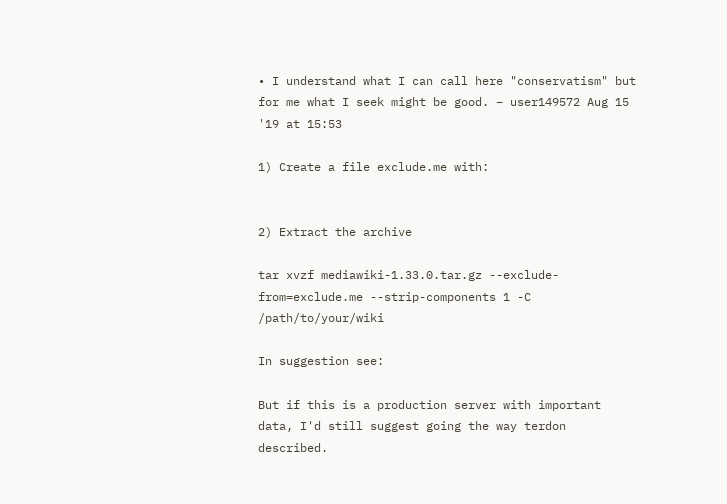• I understand what I can call here "conservatism" but for me what I seek might be good. – user149572 Aug 15 '19 at 15:53

1) Create a file exclude.me with:


2) Extract the archive

tar xvzf mediawiki-1.33.0.tar.gz --exclude-from=exclude.me --strip-components 1 -C /path/to/your/wiki

In suggestion see:

But if this is a production server with important data, I'd still suggest going the way terdon described.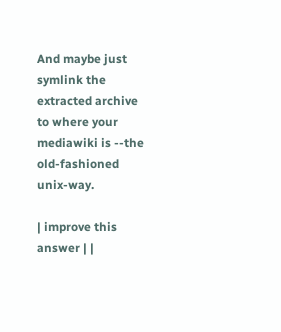And maybe just symlink the extracted archive to where your mediawiki is --the old-fashioned unix-way.

| improve this answer | |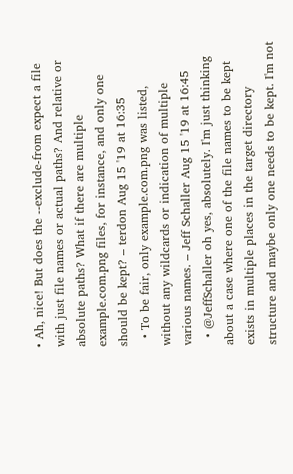• Ah, nice! But does the --exclude-from expect a file with just file names or actual paths? And relative or absolute paths? What if there are multiple example.com.png files, for instance, and only one should be kept? – terdon Aug 15 '19 at 16:35
  • To be fair, only example.com.png was listed, without any wildcards or indication of multiple various names. – Jeff Schaller Aug 15 '19 at 16:45
  • @JeffSchaller oh yes, absolutely. I'm just thinking about a case where one of the file names to be kept exists in multiple places in the target directory structure and maybe only one needs to be kept. I'm not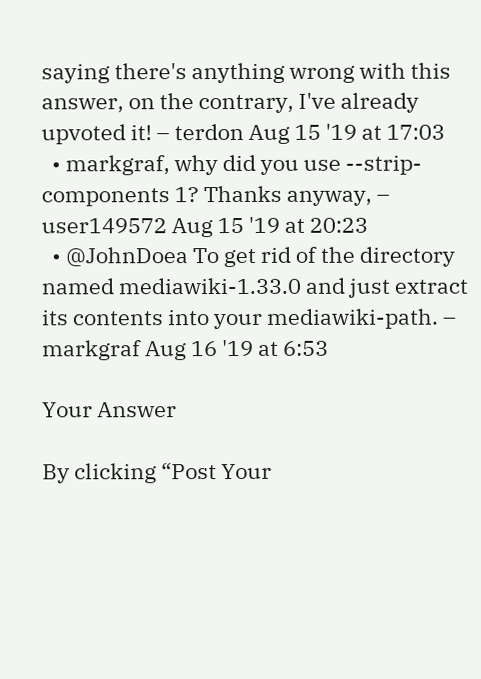saying there's anything wrong with this answer, on the contrary, I've already upvoted it! – terdon Aug 15 '19 at 17:03
  • markgraf, why did you use --strip-components 1? Thanks anyway, – user149572 Aug 15 '19 at 20:23
  • @JohnDoea To get rid of the directory named mediawiki-1.33.0 and just extract its contents into your mediawiki-path. – markgraf Aug 16 '19 at 6:53

Your Answer

By clicking “Post Your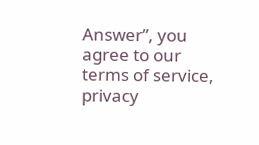Answer”, you agree to our terms of service, privacy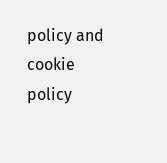policy and cookie policy